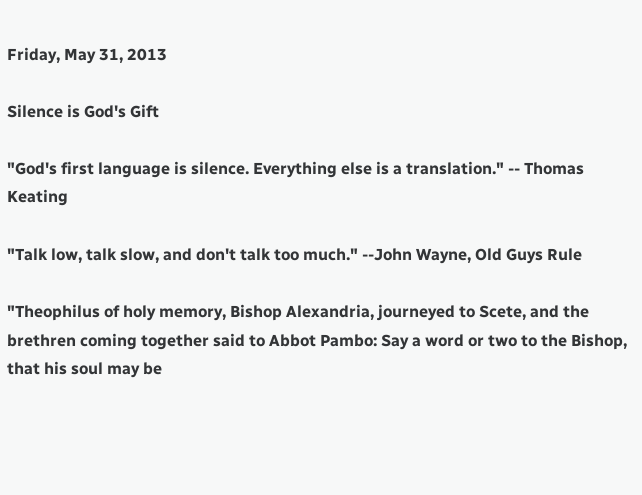Friday, May 31, 2013

Silence is God's Gift

"God's first language is silence. Everything else is a translation." -- Thomas Keating

"Talk low, talk slow, and don't talk too much." --John Wayne, Old Guys Rule

"Theophilus of holy memory, Bishop Alexandria, journeyed to Scete, and the brethren coming together said to Abbot Pambo: Say a word or two to the Bishop, that his soul may be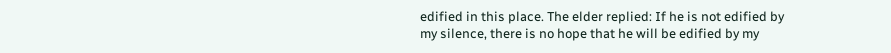edified in this place. The elder replied: If he is not edified by my silence, there is no hope that he will be edified by my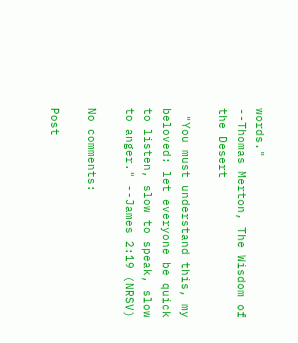words."
--Thomas Merton, The Wisdom of the Desert

 "You must understand this, my beloved: let everyone be quick to listen, slow to speak, slow to anger." --James 2:19 (NRSV)

No comments:

Post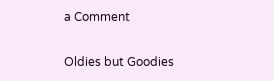a Comment

Oldies but Goodies